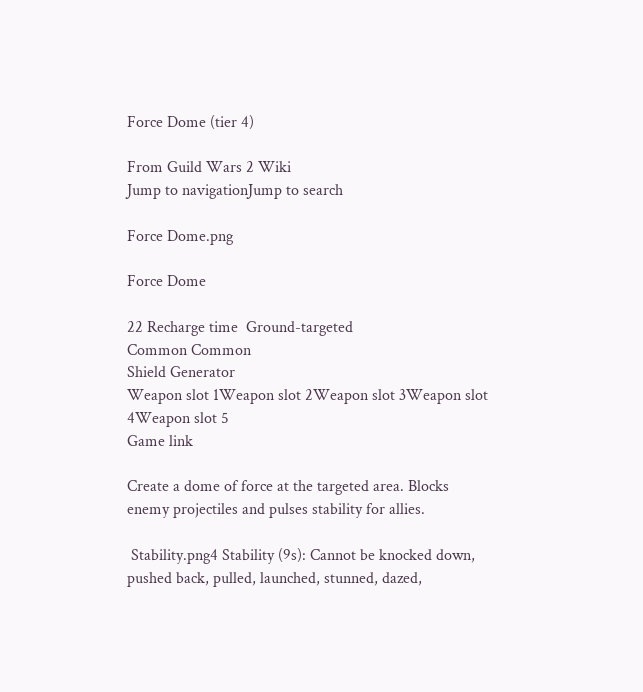Force Dome (tier 4)

From Guild Wars 2 Wiki
Jump to navigationJump to search

Force Dome.png

Force Dome

22 Recharge time  Ground-targeted
Common Common
Shield Generator
Weapon slot 1Weapon slot 2Weapon slot 3Weapon slot 4Weapon slot 5
Game link

Create a dome of force at the targeted area. Blocks enemy projectiles and pulses stability for allies.

 Stability.png4 Stability (9s): Cannot be knocked down, pushed back, pulled, launched, stunned, dazed,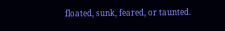floated, sunk, feared, or taunted.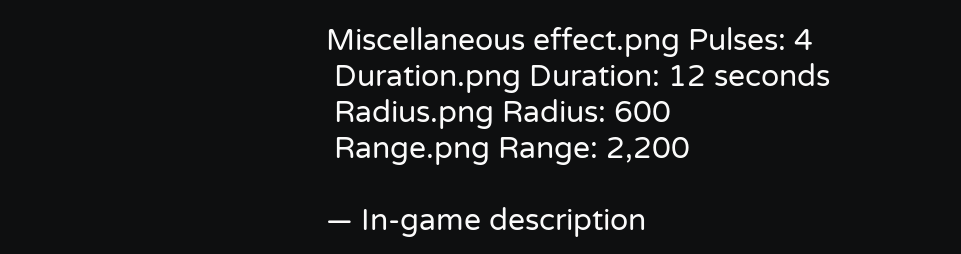Miscellaneous effect.png Pulses: 4
 Duration.png Duration: 12 seconds
 Radius.png Radius: 600
 Range.png Range: 2,200

— In-game description